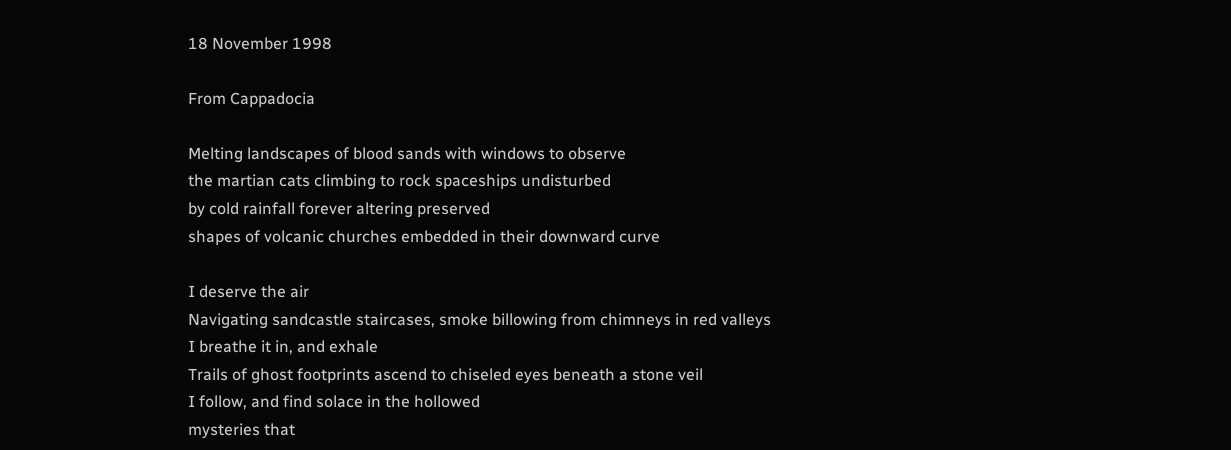18 November 1998

From Cappadocia

Melting landscapes of blood sands with windows to observe
the martian cats climbing to rock spaceships undisturbed
by cold rainfall forever altering preserved
shapes of volcanic churches embedded in their downward curve

I deserve the air
Navigating sandcastle staircases, smoke billowing from chimneys in red valleys
I breathe it in, and exhale
Trails of ghost footprints ascend to chiseled eyes beneath a stone veil
I follow, and find solace in the hollowed
mysteries that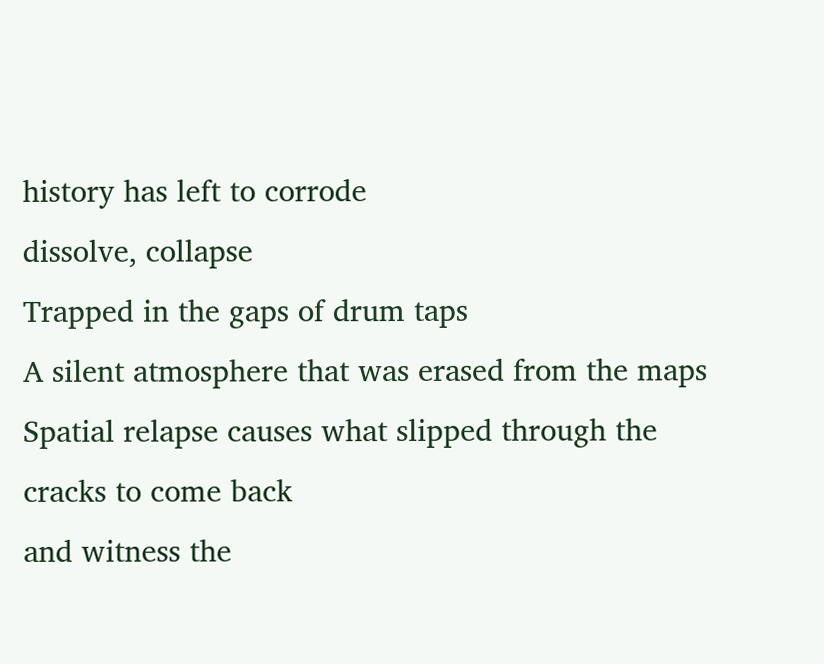history has left to corrode
dissolve, collapse
Trapped in the gaps of drum taps
A silent atmosphere that was erased from the maps
Spatial relapse causes what slipped through the cracks to come back
and witness the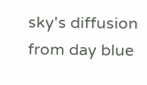sky's diffusion from day blue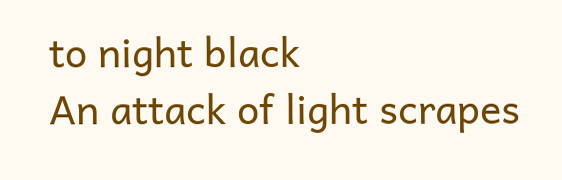to night black
An attack of light scrapes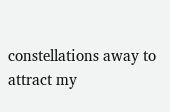constellations away to attract my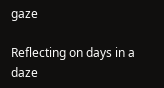gaze

Reflecting on days in a daze